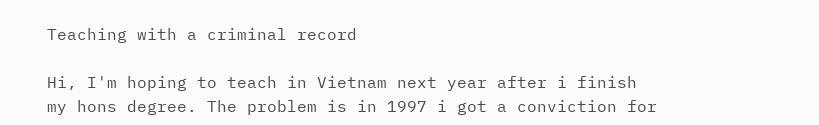Teaching with a criminal record

Hi, I'm hoping to teach in Vietnam next year after i finish my hons degree. The problem is in 1997 i got a conviction for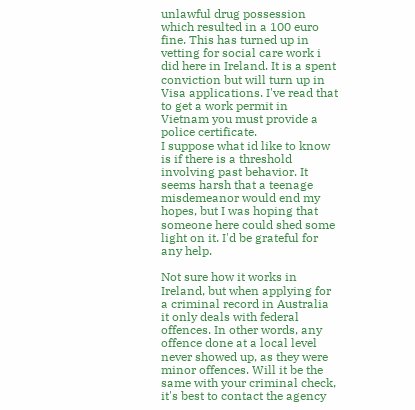unlawful drug possession which resulted in a 100 euro fine. This has turned up in vetting for social care work i did here in Ireland. It is a spent conviction but will turn up in Visa applications. I've read that to get a work permit in Vietnam you must provide a police certificate.
I suppose what id like to know is if there is a threshold involving past behavior. It seems harsh that a teenage misdemeanor would end my hopes, but I was hoping that someone here could shed some light on it. I'd be grateful for any help.

Not sure how it works in Ireland, but when applying for a criminal record in Australia it only deals with federal offences. In other words, any offence done at a local level never showed up, as they were minor offences. Will it be the same with your criminal check, it's best to contact the agency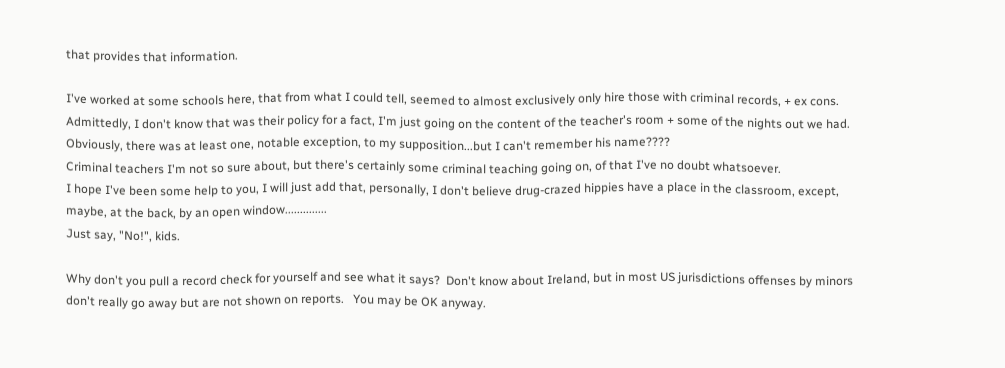that provides that information.

I've worked at some schools here, that from what I could tell, seemed to almost exclusively only hire those with criminal records, + ex cons. Admittedly, I don't know that was their policy for a fact, I'm just going on the content of the teacher's room + some of the nights out we had. Obviously, there was at least one, notable exception, to my supposition...but I can't remember his name????
Criminal teachers I'm not so sure about, but there's certainly some criminal teaching going on, of that I've no doubt whatsoever.
I hope I've been some help to you, I will just add that, personally, I don't believe drug-crazed hippies have a place in the classroom, except, maybe, at the back, by an open window..............
Just say, "No!", kids.

Why don't you pull a record check for yourself and see what it says?  Don't know about Ireland, but in most US jurisdictions offenses by minors don't really go away but are not shown on reports.   You may be OK anyway.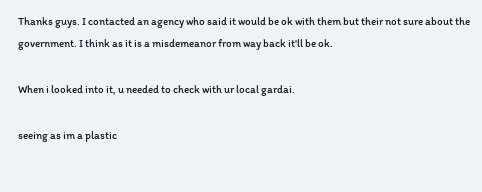Thanks guys. I contacted an agency who said it would be ok with them but their not sure about the government. I think as it is a misdemeanor from way back it'll be ok.

When i looked into it, u needed to check with ur local gardai.

seeing as im a plastic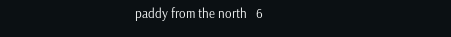paddy from the north   6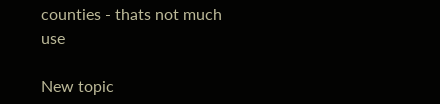counties - thats not much use

New topic